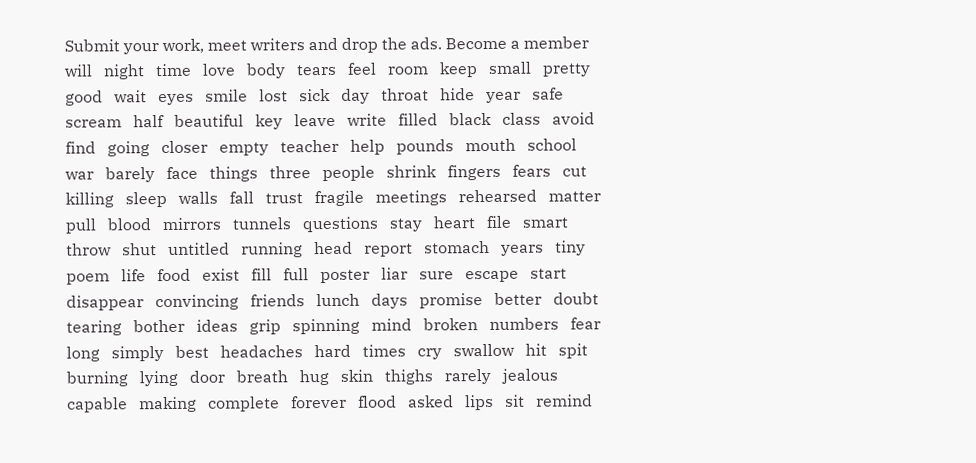Submit your work, meet writers and drop the ads. Become a member
will   night   time   love   body   tears   feel   room   keep   small   pretty   good   wait   eyes   smile   lost   sick   day   throat   hide   year   safe   scream   half   beautiful   key   leave   write   filled   black   class   avoid   find   going   closer   empty   teacher   help   pounds   mouth   school   war   barely   face   things   three   people   shrink   fingers   fears   cut   killing   sleep   walls   fall   trust   fragile   meetings   rehearsed   matter   pull   blood   mirrors   tunnels   questions   stay   heart   file   smart   throw   shut   untitled   running   head   report   stomach   years   tiny   poem   life   food   exist   fill   full   poster   liar   sure   escape   start   disappear   convincing   friends   lunch   days   promise   better   doubt   tearing   bother   ideas   grip   spinning   mind   broken   numbers   fear   long   simply   best   headaches   hard   times   cry   swallow   hit   spit   burning   lying   door   breath   hug   skin   thighs   rarely   jealous   capable   making   complete   forever   flood   asked   lips   sit   remind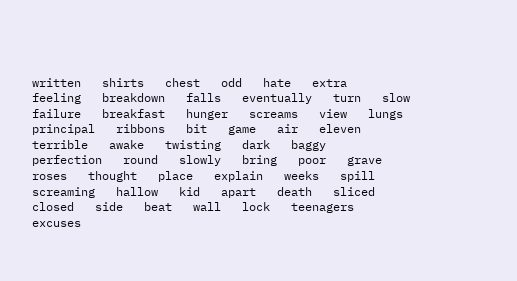written   shirts   chest   odd   hate   extra   feeling   breakdown   falls   eventually   turn   slow   failure   breakfast   hunger   screams   view   lungs   principal   ribbons   bit   game   air   eleven   terrible   awake   twisting   dark   baggy   perfection   round   slowly   bring   poor   grave   roses   thought   place   explain   weeks   spill   screaming   hallow   kid   apart   death   sliced   closed   side   beat   wall   lock   teenagers   excuses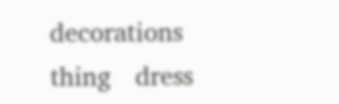decorations   thing   dress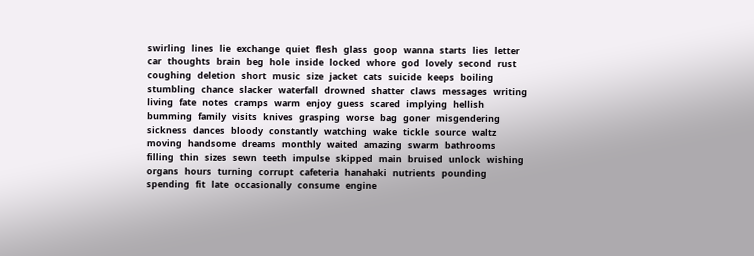swirling   lines   lie   exchange   quiet   flesh   glass   goop   wanna   starts   lies   letter   car   thoughts   brain   beg   hole   inside   locked   whore   god   lovely   second   rust   coughing   deletion   short   music   size   jacket   cats   suicide   keeps   boiling   stumbling   chance   slacker   waterfall   drowned   shatter   claws   messages   writing   living   fate   notes   cramps   warm   enjoy   guess   scared   implying   hellish   bumming   family   visits   knives   grasping   worse   bag   goner   misgendering   sickness   dances   bloody   constantly   watching   wake   tickle   source   waltz   moving   handsome   dreams   monthly   waited   amazing   swarm   bathrooms   filling   thin   sizes   sewn   teeth   impulse   skipped   main   bruised   unlock   wishing   organs   hours   turning   corrupt   cafeteria   hanahaki   nutrients   pounding   spending   fit   late   occasionally   consume   engine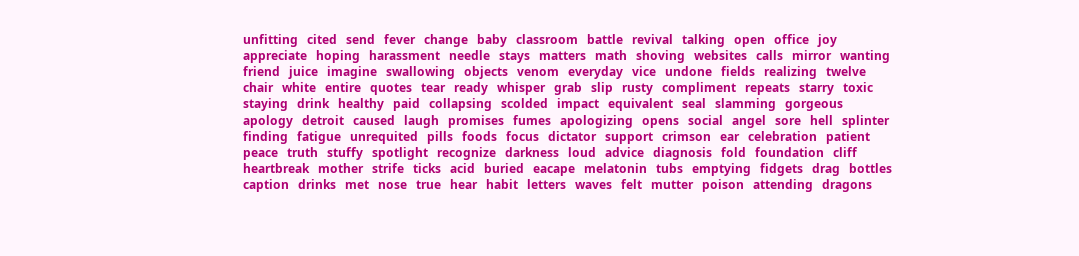unfitting   cited   send   fever   change   baby   classroom   battle   revival   talking   open   office   joy   appreciate   hoping   harassment   needle   stays   matters   math   shoving   websites   calls   mirror   wanting   friend   juice   imagine   swallowing   objects   venom   everyday   vice   undone   fields   realizing   twelve   chair   white   entire   quotes   tear   ready   whisper   grab   slip   rusty   compliment   repeats   starry   toxic   staying   drink   healthy   paid   collapsing   scolded   impact   equivalent   seal   slamming   gorgeous   apology   detroit   caused   laugh   promises   fumes   apologizing   opens   social   angel   sore   hell   splinter   finding   fatigue   unrequited   pills   foods   focus   dictator   support   crimson   ear   celebration   patient   peace   truth   stuffy   spotlight   recognize   darkness   loud   advice   diagnosis   fold   foundation   cliff   heartbreak   mother   strife   ticks   acid   buried   eacape   melatonin   tubs   emptying   fidgets   drag   bottles   caption   drinks   met   nose   true   hear   habit   letters   waves   felt   mutter   poison   attending   dragons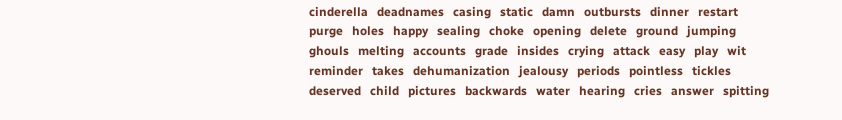cinderella   deadnames   casing   static   damn   outbursts   dinner   restart   purge   holes   happy   sealing   choke   opening   delete   ground   jumping   ghouls   melting   accounts   grade   insides   crying   attack   easy   play   wit   reminder   takes   dehumanization   jealousy   periods   pointless   tickles   deserved   child   pictures   backwards   water   hearing   cries   answer   spitting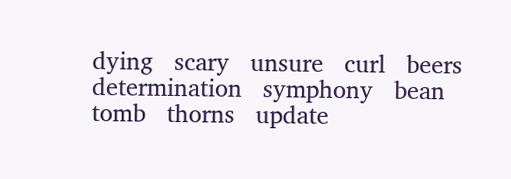dying   scary   unsure   curl   beers   determination   symphony   bean   tomb   thorns   update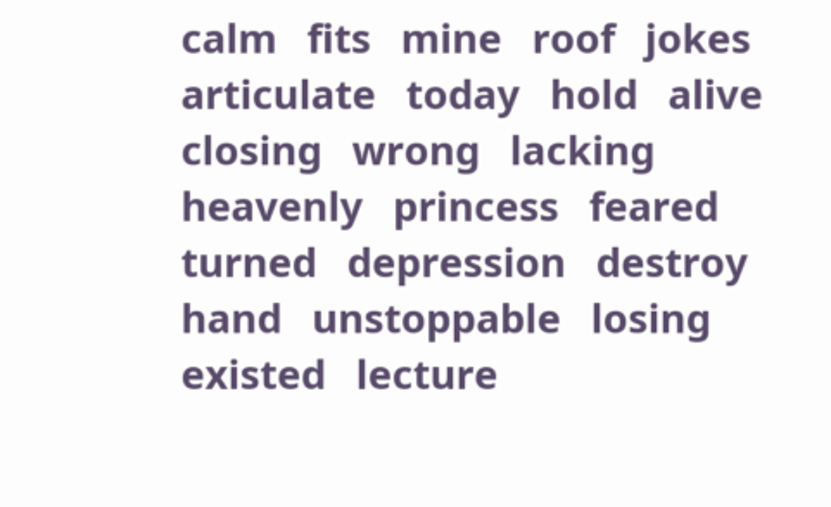calm   fits   mine   roof   jokes   articulate   today   hold   alive   closing   wrong   lacking   heavenly   princess   feared   turned   depression   destroy   hand   unstoppable   losing   existed   lecture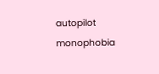autopilot   monophobia